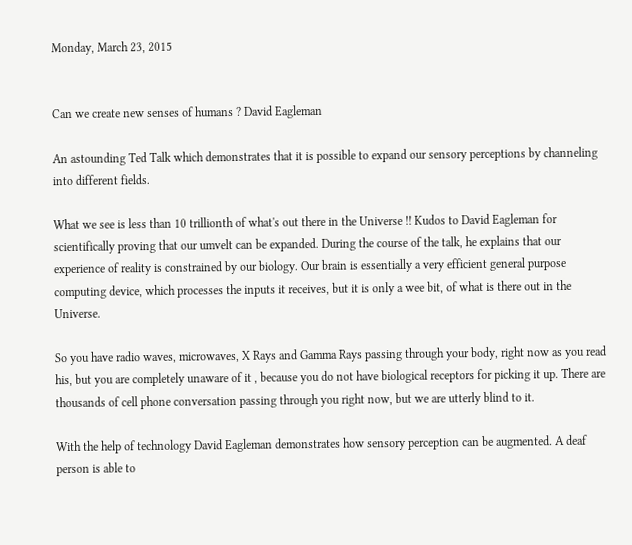Monday, March 23, 2015


Can we create new senses of humans ? David Eagleman

An astounding Ted Talk which demonstrates that it is possible to expand our sensory perceptions by channeling into different fields.

What we see is less than 10 trillionth of what's out there in the Universe !! Kudos to David Eagleman for scientifically proving that our umvelt can be expanded. During the course of the talk, he explains that our experience of reality is constrained by our biology. Our brain is essentially a very efficient general purpose computing device, which processes the inputs it receives, but it is only a wee bit, of what is there out in the Universe.

So you have radio waves, microwaves, X Rays and Gamma Rays passing through your body, right now as you read his, but you are completely unaware of it , because you do not have biological receptors for picking it up. There are thousands of cell phone conversation passing through you right now, but we are utterly blind to it.

With the help of technology David Eagleman demonstrates how sensory perception can be augmented. A deaf person is able to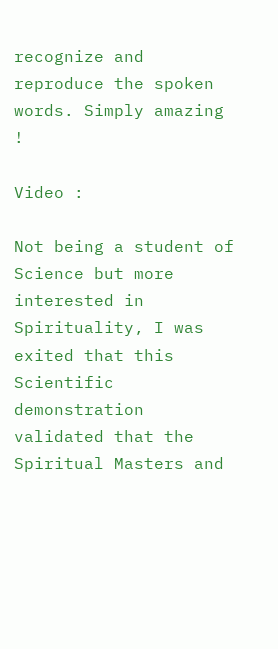recognize and reproduce the spoken words. Simply amazing !

Video :

Not being a student of Science but more interested in Spirituality, I was exited that this Scientific demonstration validated that the Spiritual Masters and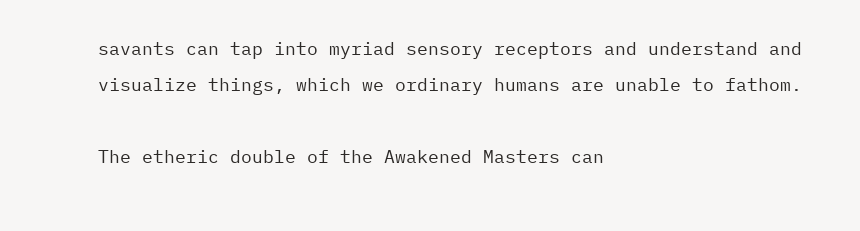savants can tap into myriad sensory receptors and understand and visualize things, which we ordinary humans are unable to fathom.

The etheric double of the Awakened Masters can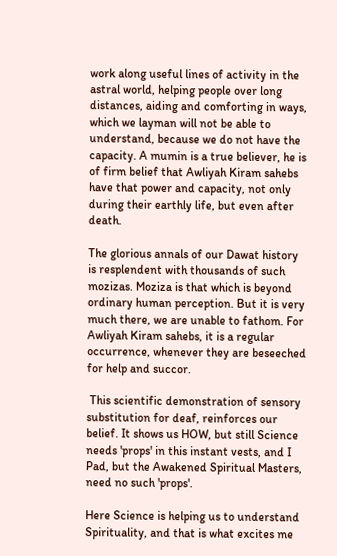work along useful lines of activity in the astral world, helping people over long distances, aiding and comforting in ways, which we layman will not be able to understand, because we do not have the capacity. A mumin is a true believer, he is of firm belief that Awliyah Kiram sahebs have that power and capacity, not only during their earthly life, but even after death.

The glorious annals of our Dawat history is resplendent with thousands of such mozizas. Moziza is that which is beyond ordinary human perception. But it is very much there, we are unable to fathom. For Awliyah Kiram sahebs, it is a regular occurrence, whenever they are beseeched for help and succor.

 This scientific demonstration of sensory substitution for deaf, reinforces our belief. It shows us HOW, but still Science needs 'props' in this instant vests, and I Pad, but the Awakened Spiritual Masters, need no such 'props'.

Here Science is helping us to understand Spirituality, and that is what excites me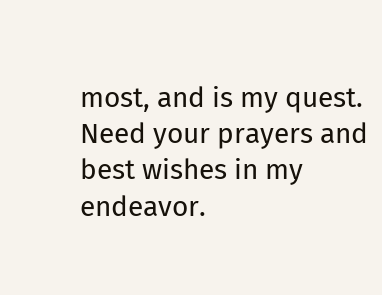most, and is my quest. Need your prayers and best wishes in my endeavor.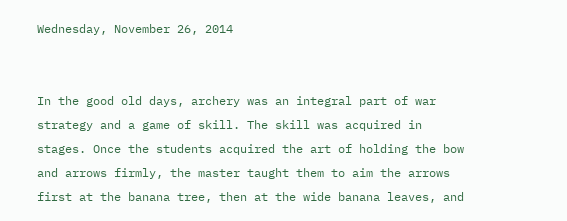Wednesday, November 26, 2014


In the good old days, archery was an integral part of war strategy and a game of skill. The skill was acquired in stages. Once the students acquired the art of holding the bow and arrows firmly, the master taught them to aim the arrows first at the banana tree, then at the wide banana leaves, and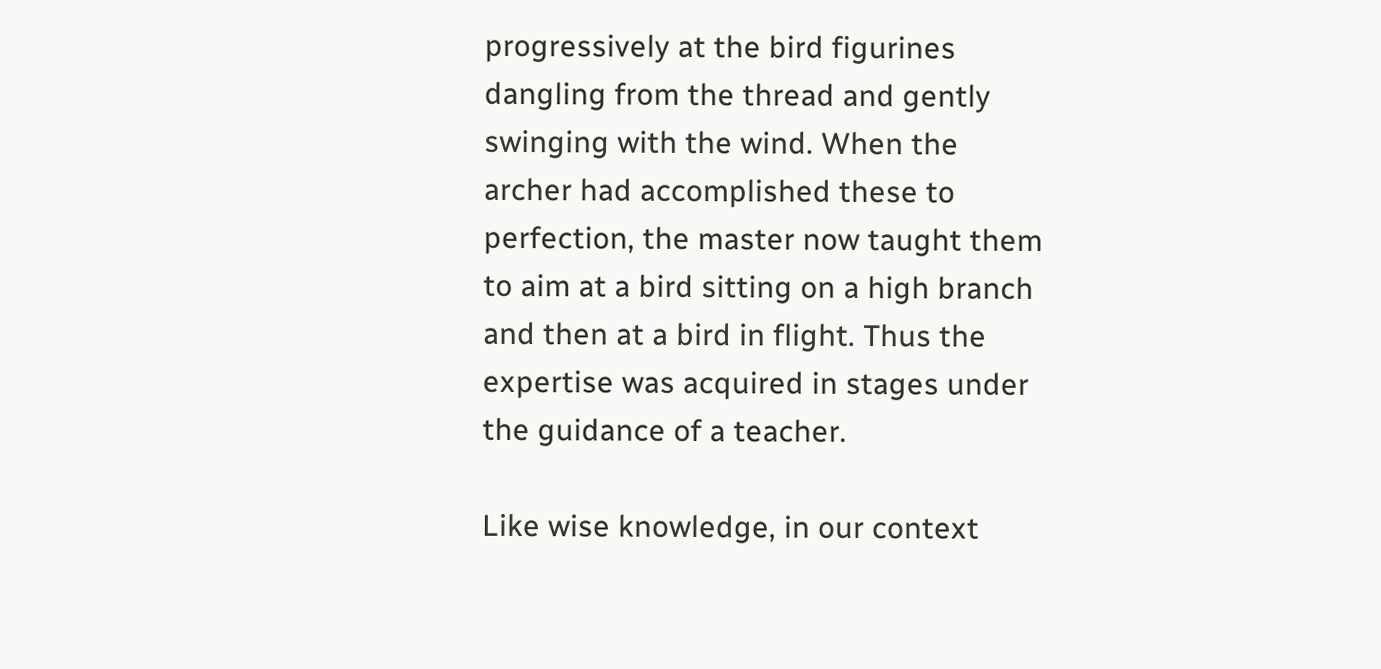progressively at the bird figurines dangling from the thread and gently swinging with the wind. When the archer had accomplished these to perfection, the master now taught them to aim at a bird sitting on a high branch and then at a bird in flight. Thus the expertise was acquired in stages under the guidance of a teacher.

Like wise knowledge, in our context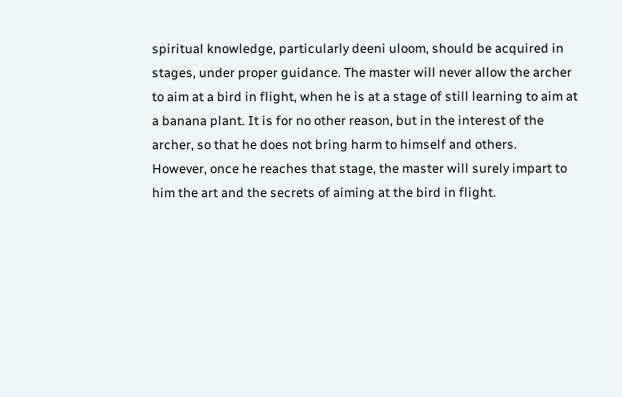spiritual knowledge, particularly deeni uloom, should be acquired in stages, under proper guidance. The master will never allow the archer to aim at a bird in flight, when he is at a stage of still learning to aim at a banana plant. It is for no other reason, but in the interest of the archer, so that he does not bring harm to himself and others.
However, once he reaches that stage, the master will surely impart to him the art and the secrets of aiming at the bird in flight.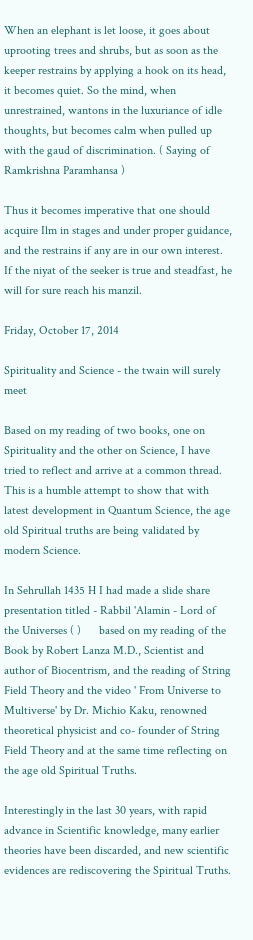When an elephant is let loose, it goes about uprooting trees and shrubs, but as soon as the keeper restrains by applying a hook on its head, it becomes quiet. So the mind, when unrestrained, wantons in the luxuriance of idle thoughts, but becomes calm when pulled up with the gaud of discrimination. ( Saying of Ramkrishna Paramhansa )

Thus it becomes imperative that one should acquire Ilm in stages and under proper guidance, and the restrains if any are in our own interest. If the niyat of the seeker is true and steadfast, he will for sure reach his manzil.

Friday, October 17, 2014

Spirituality and Science - the twain will surely meet

Based on my reading of two books, one on Spirituality and the other on Science, I have tried to reflect and arrive at a common thread. This is a humble attempt to show that with latest development in Quantum Science, the age old Spiritual truths are being validated by modern Science.

In Sehrullah 1435 H I had made a slide share presentation titled - Rabbil 'Alamin - Lord of the Universes ( )      based on my reading of the Book by Robert Lanza M.D., Scientist and author of Biocentrism, and the reading of String Field Theory and the video ' From Universe to Multiverse' by Dr. Michio Kaku, renowned theoretical physicist and co- founder of String Field Theory and at the same time reflecting on the age old Spiritual Truths.

Interestingly in the last 30 years, with rapid advance in Scientific knowledge, many earlier theories have been discarded, and new scientific evidences are rediscovering the Spiritual Truths.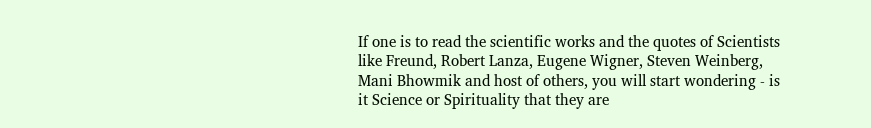If one is to read the scientific works and the quotes of Scientists like Freund, Robert Lanza, Eugene Wigner, Steven Weinberg, Mani Bhowmik and host of others, you will start wondering - is it Science or Spirituality that they are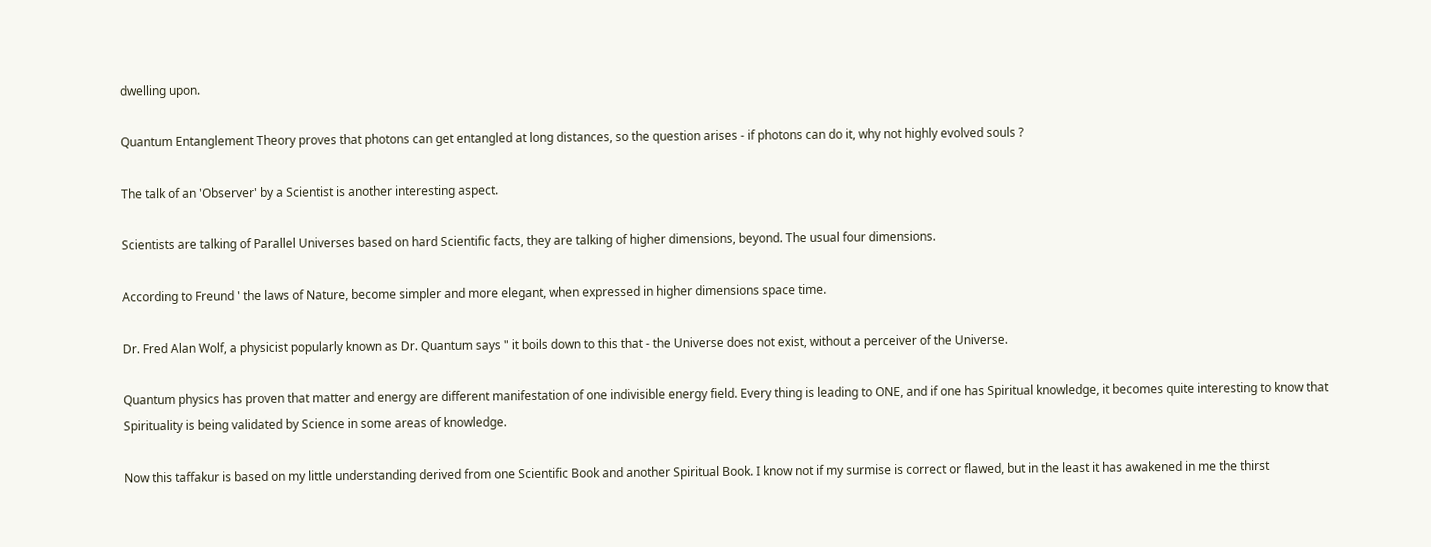dwelling upon.

Quantum Entanglement Theory proves that photons can get entangled at long distances, so the question arises - if photons can do it, why not highly evolved souls ?

The talk of an 'Observer' by a Scientist is another interesting aspect.

Scientists are talking of Parallel Universes based on hard Scientific facts, they are talking of higher dimensions, beyond. The usual four dimensions.

According to Freund ' the laws of Nature, become simpler and more elegant, when expressed in higher dimensions space time.

Dr. Fred Alan Wolf, a physicist popularly known as Dr. Quantum says " it boils down to this that - the Universe does not exist, without a perceiver of the Universe.

Quantum physics has proven that matter and energy are different manifestation of one indivisible energy field. Every thing is leading to ONE, and if one has Spiritual knowledge, it becomes quite interesting to know that Spirituality is being validated by Science in some areas of knowledge.

Now this taffakur is based on my little understanding derived from one Scientific Book and another Spiritual Book. I know not if my surmise is correct or flawed, but in the least it has awakened in me the thirst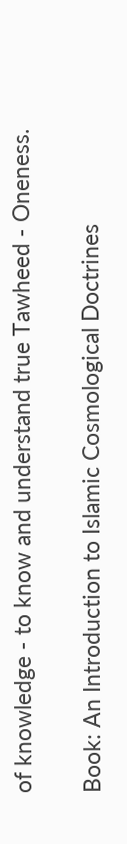of knowledge - to know and understand true Tawheed - Oneness.

Book: An Introduction to Islamic Cosmological Doctrines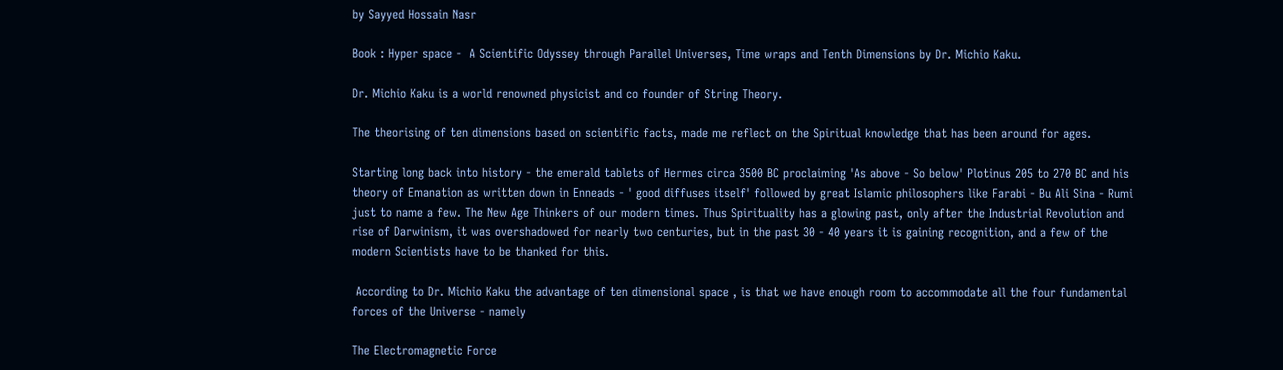by Sayyed Hossain Nasr

Book : Hyper space -  A Scientific Odyssey through Parallel Universes, Time wraps and Tenth Dimensions by Dr. Michio Kaku.

Dr. Michio Kaku is a world renowned physicist and co founder of String Theory.

The theorising of ten dimensions based on scientific facts, made me reflect on the Spiritual knowledge that has been around for ages.

Starting long back into history - the emerald tablets of Hermes circa 3500 BC proclaiming 'As above - So below' Plotinus 205 to 270 BC and his theory of Emanation as written down in Enneads - ' good diffuses itself' followed by great Islamic philosophers like Farabi - Bu Ali Sina - Rumi just to name a few. The New Age Thinkers of our modern times. Thus Spirituality has a glowing past, only after the Industrial Revolution and rise of Darwinism, it was overshadowed for nearly two centuries, but in the past 30 - 40 years it is gaining recognition, and a few of the modern Scientists have to be thanked for this.

 According to Dr. Michio Kaku the advantage of ten dimensional space , is that we have enough room to accommodate all the four fundamental forces of the Universe - namely

The Electromagnetic Force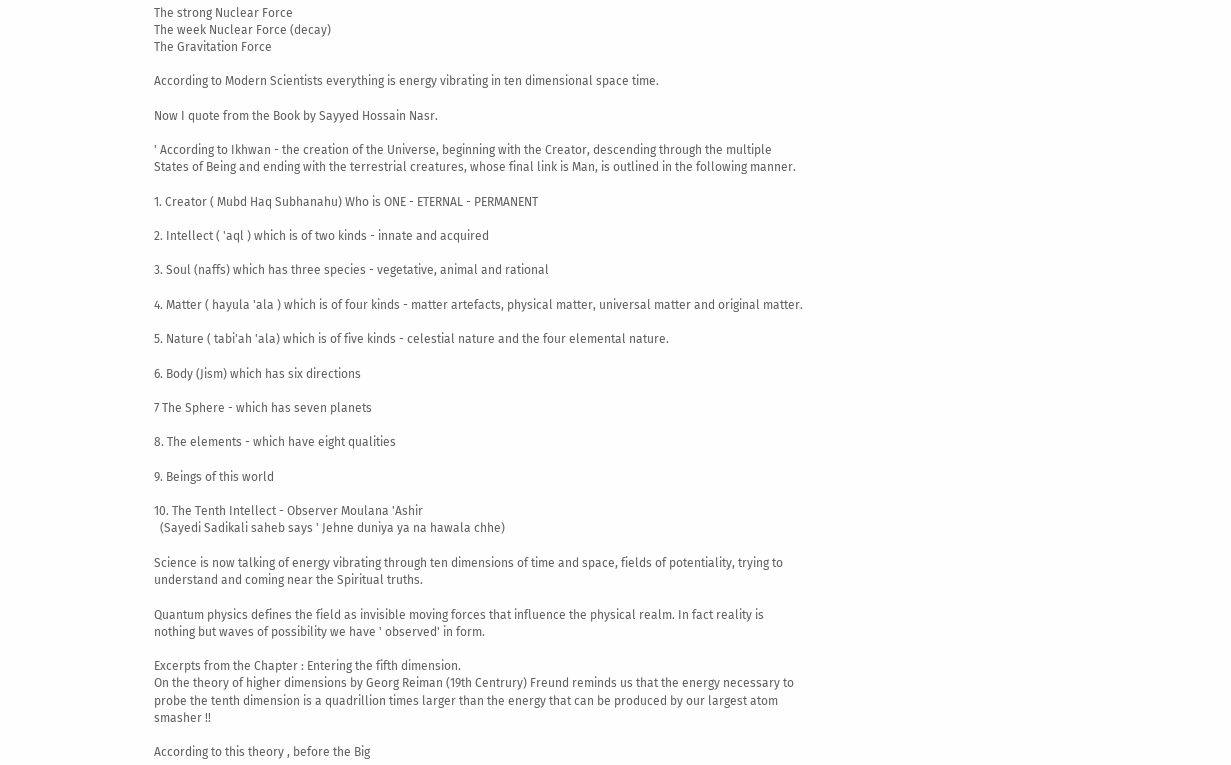The strong Nuclear Force
The week Nuclear Force (decay)
The Gravitation Force

According to Modern Scientists everything is energy vibrating in ten dimensional space time.

Now I quote from the Book by Sayyed Hossain Nasr.

' According to Ikhwan - the creation of the Universe, beginning with the Creator, descending through the multiple States of Being and ending with the terrestrial creatures, whose final link is Man, is outlined in the following manner.

1. Creator ( Mubd Haq Subhanahu) Who is ONE - ETERNAL - PERMANENT

2. Intellect ( 'aql ) which is of two kinds - innate and acquired

3. Soul (naffs) which has three species - vegetative, animal and rational

4. Matter ( hayula 'ala ) which is of four kinds - matter artefacts, physical matter, universal matter and original matter.

5. Nature ( tabi'ah 'ala) which is of five kinds - celestial nature and the four elemental nature.

6. Body (Jism) which has six directions

7 The Sphere - which has seven planets

8. The elements - which have eight qualities

9. Beings of this world

10. The Tenth Intellect - Observer Moulana 'Ashir
  (Sayedi Sadikali saheb says ' Jehne duniya ya na hawala chhe)

Science is now talking of energy vibrating through ten dimensions of time and space, fields of potentiality, trying to understand and coming near the Spiritual truths.

Quantum physics defines the field as invisible moving forces that influence the physical realm. In fact reality is nothing but waves of possibility we have ' observed' in form.

Excerpts from the Chapter : Entering the fifth dimension.
On the theory of higher dimensions by Georg Reiman (19th Centrury) Freund reminds us that the energy necessary to probe the tenth dimension is a quadrillion times larger than the energy that can be produced by our largest atom smasher !!

According to this theory , before the Big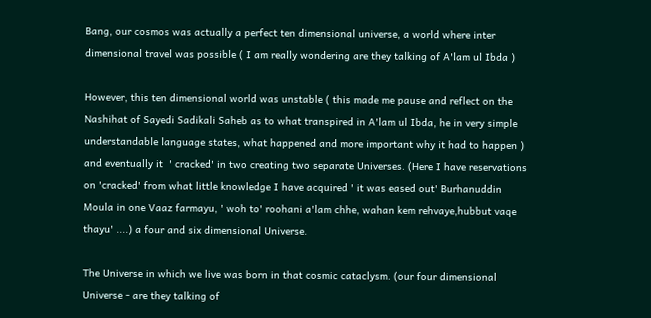Bang, our cosmos was actually a perfect ten dimensional universe, a world where inter dimensional travel was possible ( I am really wondering are they talking of A'lam ul Ibda )

However, this ten dimensional world was unstable ( this made me pause and reflect on the Nashihat of Sayedi Sadikali Saheb as to what transpired in A'lam ul Ibda, he in very simple understandable language states, what happened and more important why it had to happen ) and eventually it  ' cracked' in two creating two separate Universes. (Here I have reservations on 'cracked' from what little knowledge I have acquired ' it was eased out' Burhanuddin Moula in one Vaaz farmayu, ' woh to' roohani a'lam chhe, wahan kem rehvaye,hubbut vaqe thayu' ....) a four and six dimensional Universe.

The Universe in which we live was born in that cosmic cataclysm. (our four dimensional Universe - are they talking of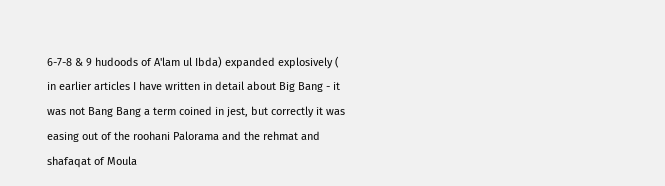6-7-8 & 9 hudoods of A'lam ul Ibda) expanded explosively ( in earlier articles I have written in detail about Big Bang - it was not Bang Bang a term coined in jest, but correctly it was easing out of the roohani Palorama and the rehmat and shafaqat of Moula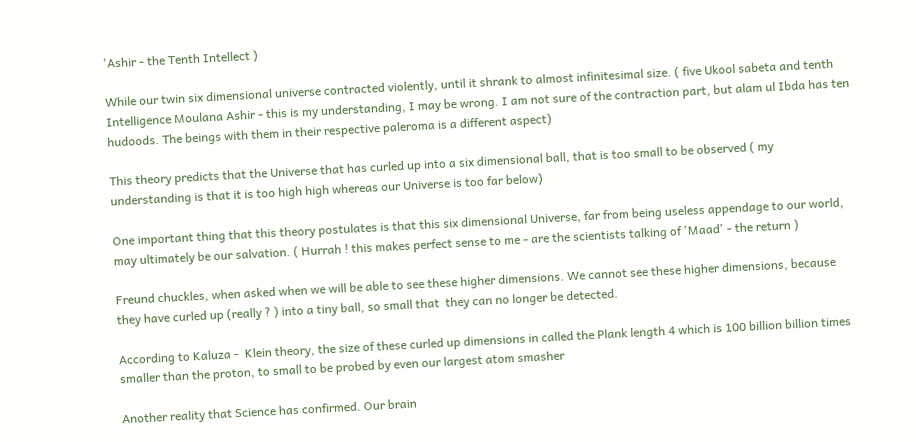'Ashir - the Tenth Intellect )

While our twin six dimensional universe contracted violently, until it shrank to almost infinitesimal size. ( five Ukool sabeta and tenth Intelligence Moulana Ashir - this is my understanding, I may be wrong. I am not sure of the contraction part, but alam ul Ibda has ten hudoods. The beings with them in their respective paleroma is a different aspect)

This theory predicts that the Universe that has curled up into a six dimensional ball, that is too small to be observed ( my understanding is that it is too high high whereas our Universe is too far below)

One important thing that this theory postulates is that this six dimensional Universe, far from being useless appendage to our world, may ultimately be our salvation. ( Hurrah ! this makes perfect sense to me - are the scientists talking of 'Maad' - the return )

Freund chuckles, when asked when we will be able to see these higher dimensions. We cannot see these higher dimensions, because they have curled up (really ? ) into a tiny ball, so small that  they can no longer be detected.

According to Kaluza -  Klein theory, the size of these curled up dimensions in called the Plank length 4 which is 100 billion billion times smaller than the proton, to small to be probed by even our largest atom smasher

Another reality that Science has confirmed. Our brain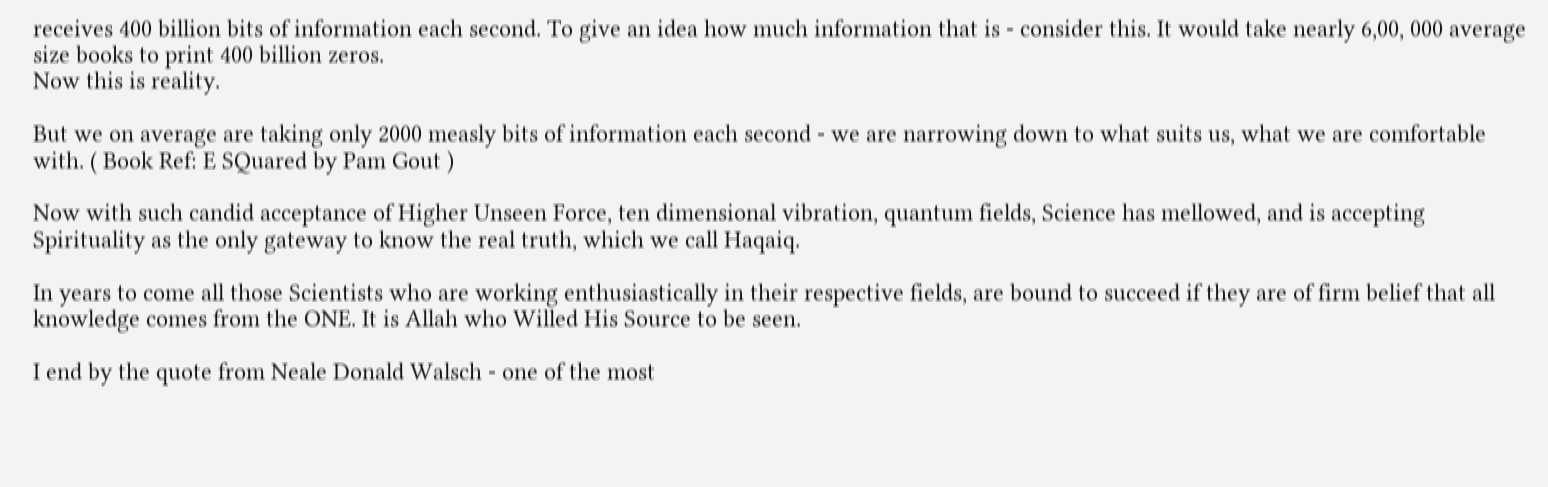receives 400 billion bits of information each second. To give an idea how much information that is - consider this. It would take nearly 6,00, 000 average size books to print 400 billion zeros.
Now this is reality.

But we on average are taking only 2000 measly bits of information each second - we are narrowing down to what suits us, what we are comfortable with. ( Book Ref: E SQuared by Pam Gout )

Now with such candid acceptance of Higher Unseen Force, ten dimensional vibration, quantum fields, Science has mellowed, and is accepting Spirituality as the only gateway to know the real truth, which we call Haqaiq.

In years to come all those Scientists who are working enthusiastically in their respective fields, are bound to succeed if they are of firm belief that all knowledge comes from the ONE. It is Allah who Willed His Source to be seen.

I end by the quote from Neale Donald Walsch - one of the most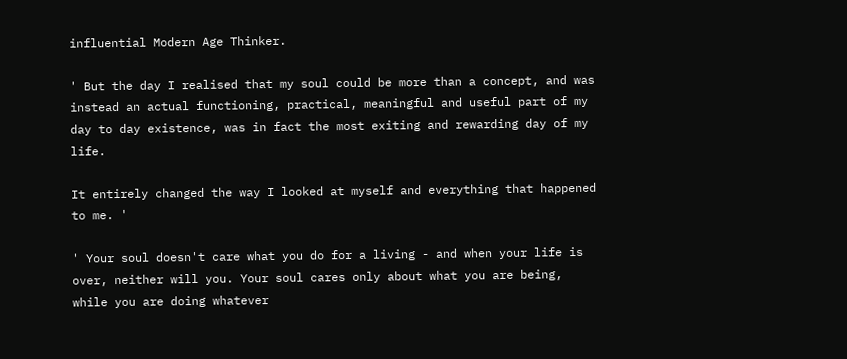influential Modern Age Thinker.

' But the day I realised that my soul could be more than a concept, and was instead an actual functioning, practical, meaningful and useful part of my day to day existence, was in fact the most exiting and rewarding day of my life.

It entirely changed the way I looked at myself and everything that happened to me. '

' Your soul doesn't care what you do for a living - and when your life is over, neither will you. Your soul cares only about what you are being, while you are doing whatever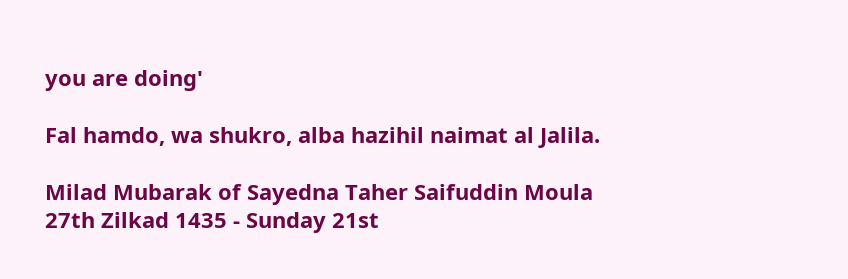you are doing'

Fal hamdo, wa shukro, alba hazihil naimat al Jalila.

Milad Mubarak of Sayedna Taher Saifuddin Moula
27th Zilkad 1435 - Sunday 21st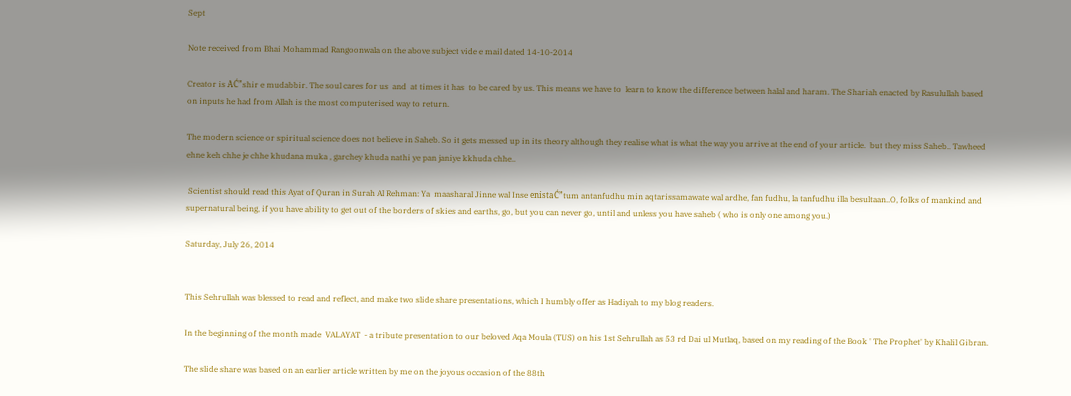Sept

Note received from Bhai Mohammad Rangoonwala on the above subject vide e mail dated 14-10-2014

Creator is AĆ”shir e mudabbir. The soul cares for us  and  at times it has  to be cared by us. This means we have to  learn to know the difference between halal and haram. The Shariah enacted by Rasulullah based on inputs he had from Allah is the most computerised way to return.

The modern science or spiritual science does not believe in Saheb. So it gets messed up in its theory although they realise what is what the way you arrive at the end of your article.  but they miss Saheb.. Tawheed ehne keh chhe je chhe khudana muka , garchey khuda nathi ye pan janiye kkhuda chhe..

 Scientist should read this Ayat of Quran in Surah Al Rehman: Ya  maasharal Jinne wal Inse enistaĆ”tum antanfudhu min aqtarissamawate wal ardhe, fan fudhu, la tanfudhu illa besultaan..O, folks of mankind and supernatural being, if you have ability to get out of the borders of skies and earths, go, but you can never go, until and unless you have saheb ( who is only one among you.)

Saturday, July 26, 2014


This Sehrullah was blessed to read and reflect, and make two slide share presentations, which I humbly offer as Hadiyah to my blog readers.

In the beginning of the month made  VALAYAT  - a tribute presentation to our beloved Aqa Moula (TUS) on his 1st Sehrullah as 53 rd Dai ul Mutlaq, based on my reading of the Book ' The Prophet' by Khalil Gibran.

The slide share was based on an earlier article written by me on the joyous occasion of the 88th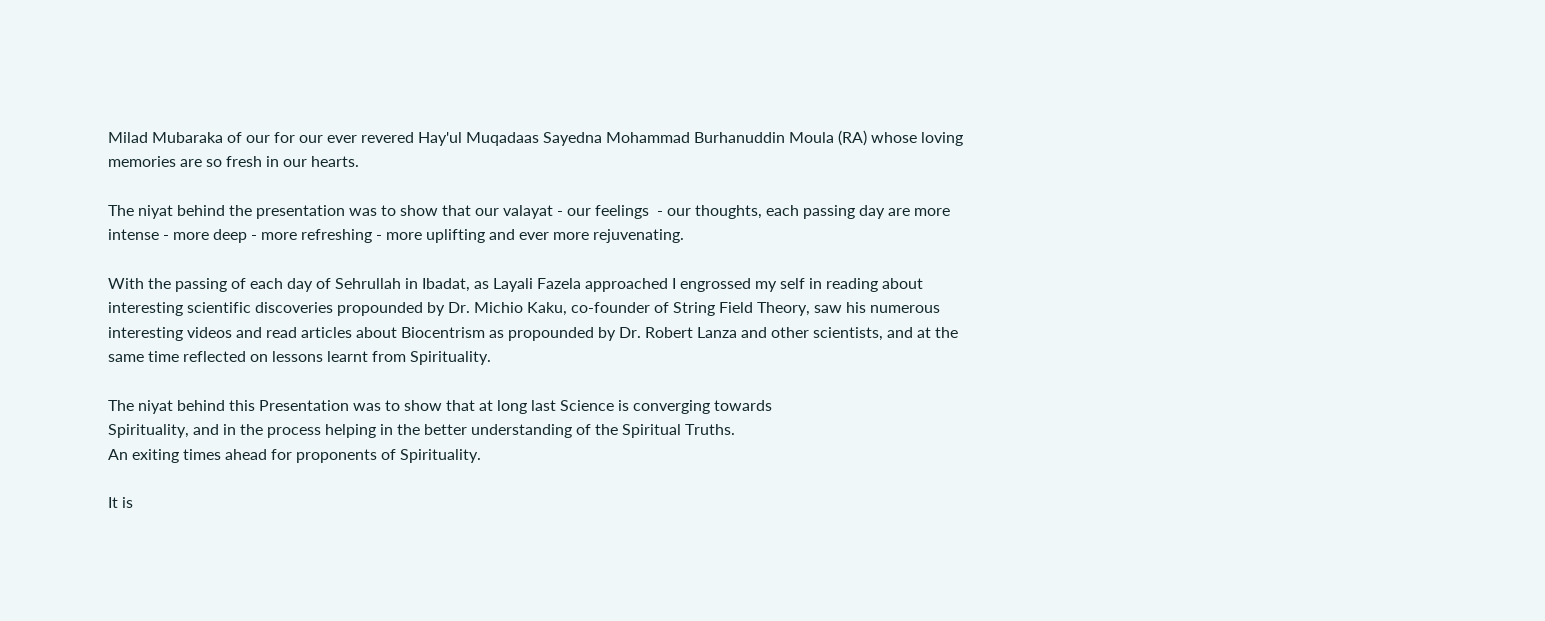Milad Mubaraka of our for our ever revered Hay'ul Muqadaas Sayedna Mohammad Burhanuddin Moula (RA) whose loving memories are so fresh in our hearts.

The niyat behind the presentation was to show that our valayat - our feelings  - our thoughts, each passing day are more intense - more deep - more refreshing - more uplifting and ever more rejuvenating.

With the passing of each day of Sehrullah in Ibadat, as Layali Fazela approached I engrossed my self in reading about interesting scientific discoveries propounded by Dr. Michio Kaku, co-founder of String Field Theory, saw his numerous interesting videos and read articles about Biocentrism as propounded by Dr. Robert Lanza and other scientists, and at the same time reflected on lessons learnt from Spirituality.

The niyat behind this Presentation was to show that at long last Science is converging towards
Spirituality, and in the process helping in the better understanding of the Spiritual Truths.
An exiting times ahead for proponents of Spirituality.

It is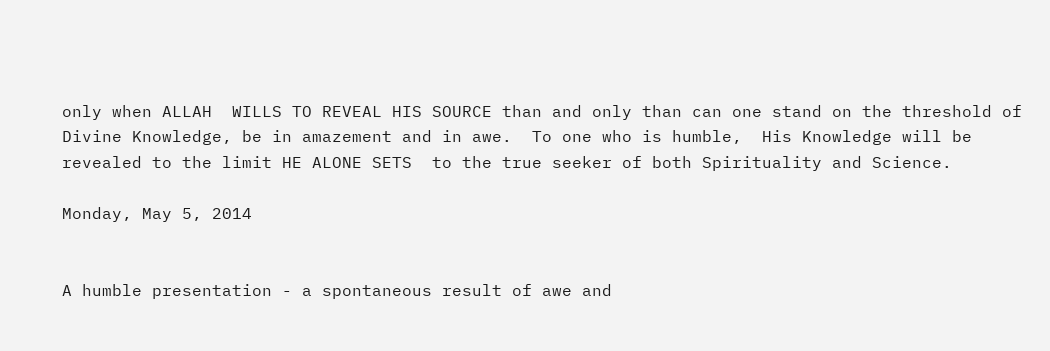only when ALLAH  WILLS TO REVEAL HIS SOURCE than and only than can one stand on the threshold of Divine Knowledge, be in amazement and in awe.  To one who is humble,  His Knowledge will be revealed to the limit HE ALONE SETS  to the true seeker of both Spirituality and Science.

Monday, May 5, 2014


A humble presentation - a spontaneous result of awe and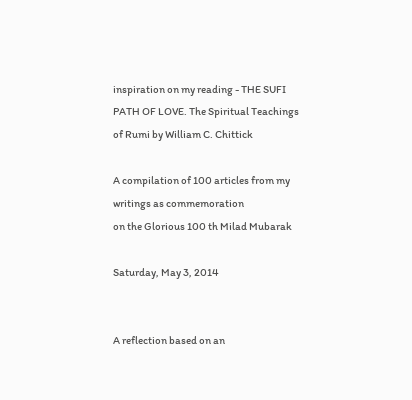inspiration on my reading - THE SUFI PATH OF LOVE. The Spiritual Teachings of Rumi by William C. Chittick

A compilation of 100 articles from my writings as commemoration
on the Glorious 100 th Milad Mubarak

Saturday, May 3, 2014


A reflection based on an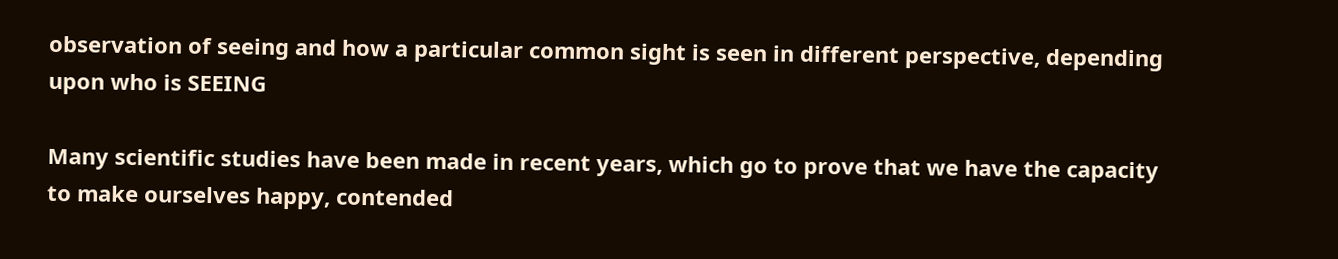observation of seeing and how a particular common sight is seen in different perspective, depending upon who is SEEING

Many scientific studies have been made in recent years, which go to prove that we have the capacity to make ourselves happy, contended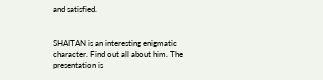and satisfied.


SHAITAN is an interesting enigmatic character. Find out all about him. The presentation is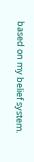based on my belief system.